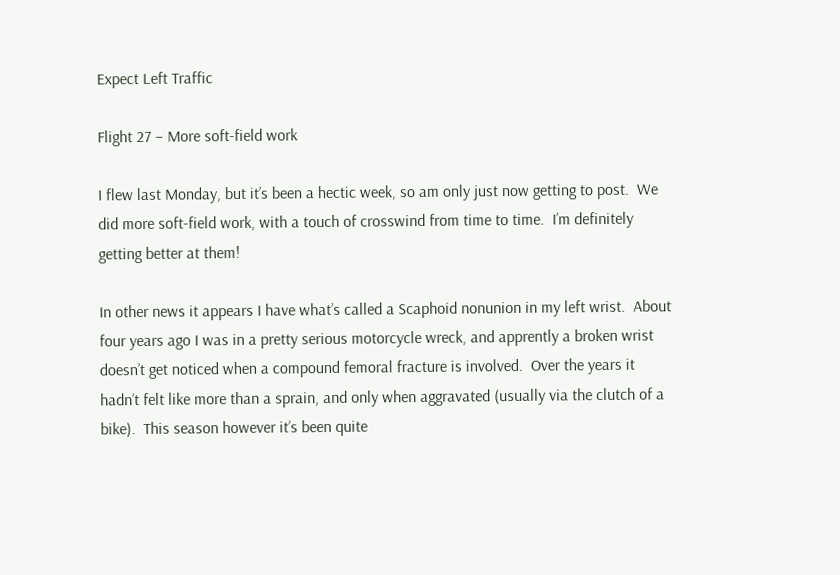Expect Left Traffic

Flight 27 – More soft-field work

I flew last Monday, but it’s been a hectic week, so am only just now getting to post.  We did more soft-field work, with a touch of crosswind from time to time.  I’m definitely getting better at them!

In other news it appears I have what’s called a Scaphoid nonunion in my left wrist.  About four years ago I was in a pretty serious motorcycle wreck, and apprently a broken wrist doesn’t get noticed when a compound femoral fracture is involved.  Over the years it hadn’t felt like more than a sprain, and only when aggravated (usually via the clutch of a bike).  This season however it’s been quite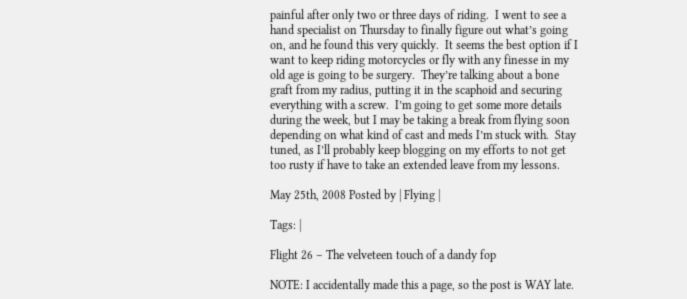painful after only two or three days of riding.  I went to see a hand specialist on Thursday to finally figure out what’s going on, and he found this very quickly.  It seems the best option if I want to keep riding motorcycles or fly with any finesse in my old age is going to be surgery.  They’re talking about a bone graft from my radius, putting it in the scaphoid and securing everything with a screw.  I’m going to get some more details during the week, but I may be taking a break from flying soon depending on what kind of cast and meds I’m stuck with.  Stay tuned, as I’ll probably keep blogging on my efforts to not get too rusty if have to take an extended leave from my lessons.

May 25th, 2008 Posted by | Flying |

Tags: |

Flight 26 – The velveteen touch of a dandy fop

NOTE: I accidentally made this a page, so the post is WAY late.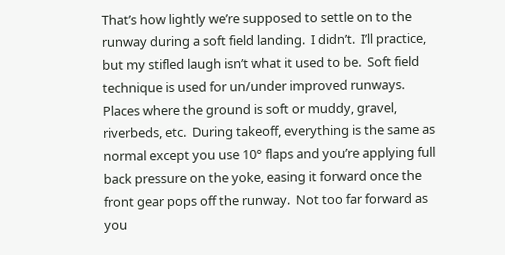That’s how lightly we’re supposed to settle on to the runway during a soft field landing.  I didn’t.  I’ll practice, but my stifled laugh isn’t what it used to be.  Soft field technique is used for un/under improved runways.  Places where the ground is soft or muddy, gravel, riverbeds, etc.  During takeoff, everything is the same as normal except you use 10° flaps and you’re applying full back pressure on the yoke, easing it forward once the front gear pops off the runway.  Not too far forward as you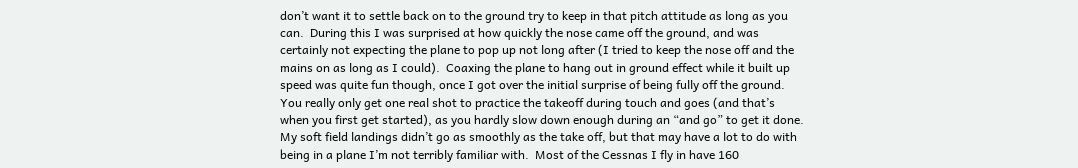don’t want it to settle back on to the ground try to keep in that pitch attitude as long as you can.  During this I was surprised at how quickly the nose came off the ground, and was certainly not expecting the plane to pop up not long after (I tried to keep the nose off and the mains on as long as I could).  Coaxing the plane to hang out in ground effect while it built up speed was quite fun though, once I got over the initial surprise of being fully off the ground.  You really only get one real shot to practice the takeoff during touch and goes (and that’s when you first get started), as you hardly slow down enough during an “and go” to get it done.  My soft field landings didn’t go as smoothly as the take off, but that may have a lot to do with being in a plane I’m not terribly familiar with.  Most of the Cessnas I fly in have 160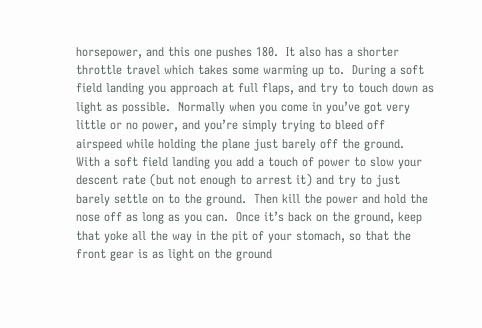horsepower, and this one pushes 180.  It also has a shorter throttle travel which takes some warming up to.  During a soft field landing you approach at full flaps, and try to touch down as light as possible.  Normally when you come in you’ve got very little or no power, and you’re simply trying to bleed off airspeed while holding the plane just barely off the ground.  With a soft field landing you add a touch of power to slow your descent rate (but not enough to arrest it) and try to just barely settle on to the ground.  Then kill the power and hold the nose off as long as you can.  Once it’s back on the ground, keep that yoke all the way in the pit of your stomach, so that the front gear is as light on the ground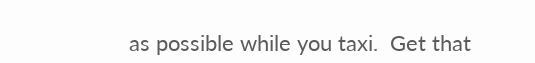as possible while you taxi.  Get that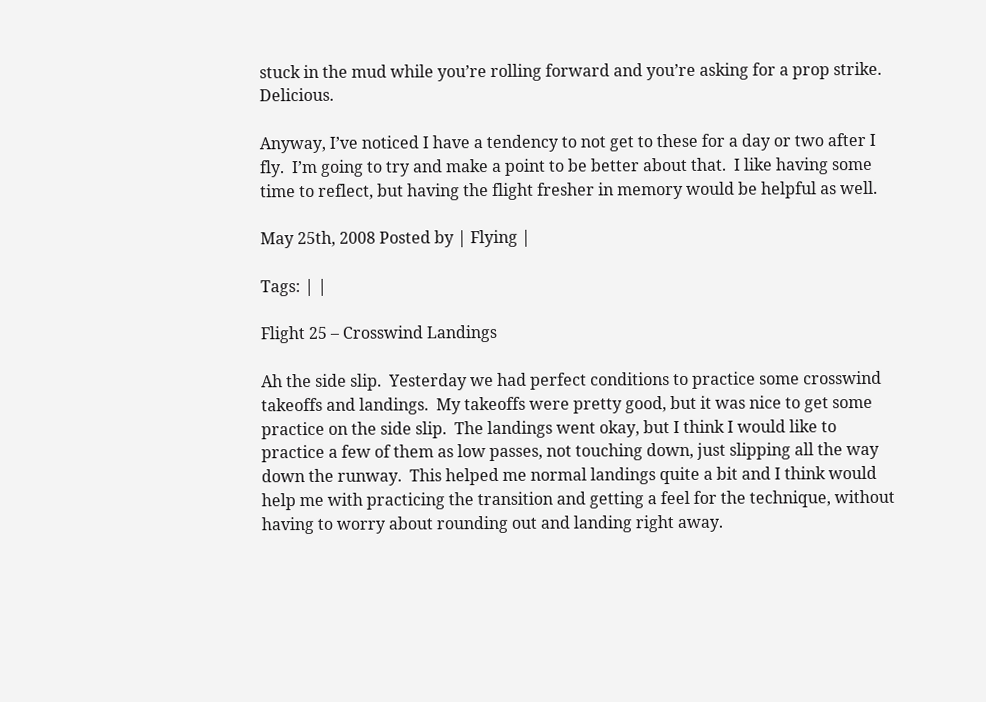stuck in the mud while you’re rolling forward and you’re asking for a prop strike.  Delicious.

Anyway, I’ve noticed I have a tendency to not get to these for a day or two after I fly.  I’m going to try and make a point to be better about that.  I like having some time to reflect, but having the flight fresher in memory would be helpful as well.

May 25th, 2008 Posted by | Flying |

Tags: | |

Flight 25 – Crosswind Landings

Ah the side slip.  Yesterday we had perfect conditions to practice some crosswind takeoffs and landings.  My takeoffs were pretty good, but it was nice to get some practice on the side slip.  The landings went okay, but I think I would like to practice a few of them as low passes, not touching down, just slipping all the way down the runway.  This helped me normal landings quite a bit and I think would help me with practicing the transition and getting a feel for the technique, without having to worry about rounding out and landing right away.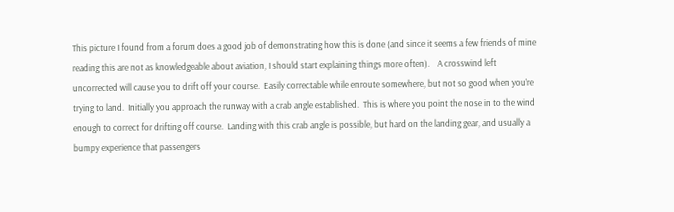This picture I found from a forum does a good job of demonstrating how this is done (and since it seems a few friends of mine reading this are not as knowledgeable about aviation, I should start explaining things more often).    A crosswind left uncorrected will cause you to drift off your course.  Easily correctable while enroute somewhere, but not so good when you’re trying to land.  Initially you approach the runway with a crab angle established.  This is where you point the nose in to the wind enough to correct for drifting off course.  Landing with this crab angle is possible, but hard on the landing gear, and usually a bumpy experience that passengers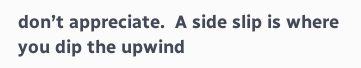don’t appreciate.  A side slip is where you dip the upwind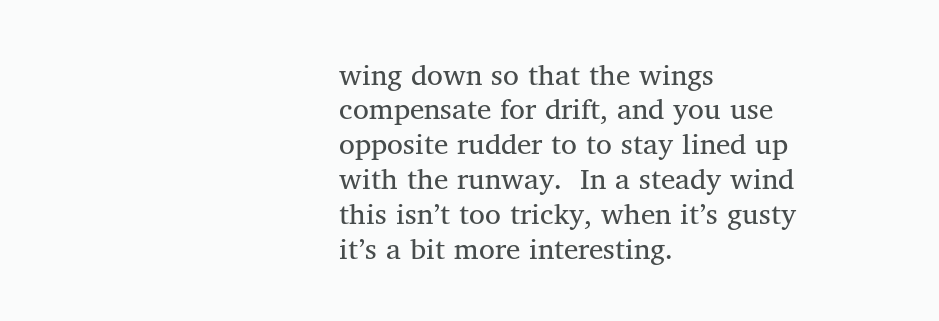wing down so that the wings compensate for drift, and you use opposite rudder to to stay lined up with the runway.  In a steady wind this isn’t too tricky, when it’s gusty it’s a bit more interesting.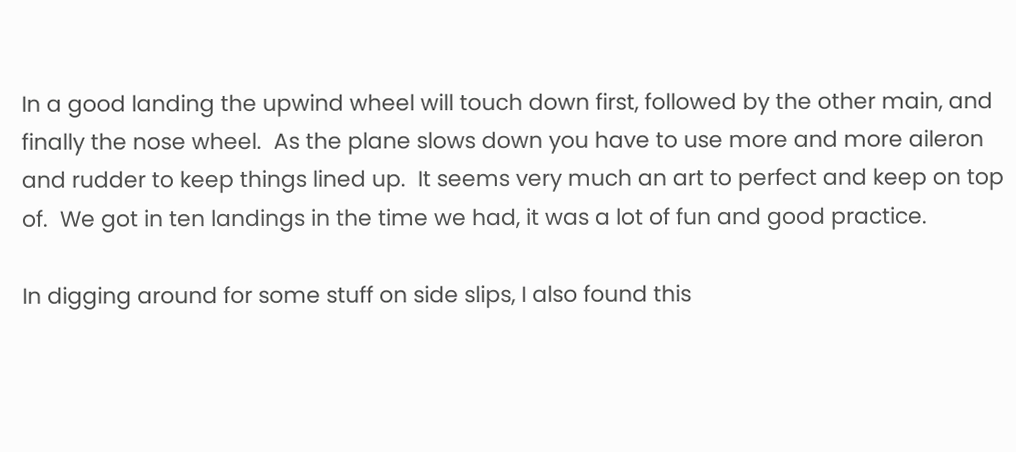In a good landing the upwind wheel will touch down first, followed by the other main, and finally the nose wheel.  As the plane slows down you have to use more and more aileron and rudder to keep things lined up.  It seems very much an art to perfect and keep on top of.  We got in ten landings in the time we had, it was a lot of fun and good practice.

In digging around for some stuff on side slips, I also found this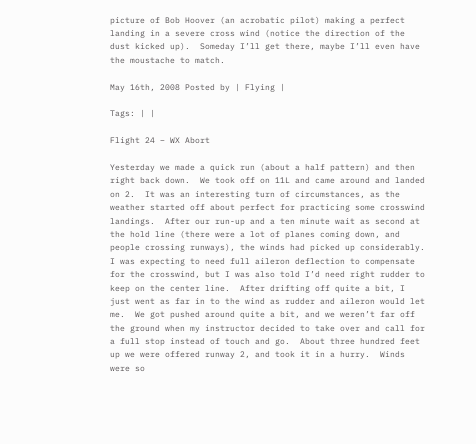picture of Bob Hoover (an acrobatic pilot) making a perfect landing in a severe cross wind (notice the direction of the dust kicked up).  Someday I’ll get there, maybe I’ll even have the moustache to match.

May 16th, 2008 Posted by | Flying |

Tags: | |

Flight 24 – WX Abort

Yesterday we made a quick run (about a half pattern) and then right back down.  We took off on 11L and came around and landed on 2.  It was an interesting turn of circumstances, as the weather started off about perfect for practicing some crosswind landings.  After our run-up and a ten minute wait as second at the hold line (there were a lot of planes coming down, and people crossing runways), the winds had picked up considerably.  I was expecting to need full aileron deflection to compensate for the crosswind, but I was also told I’d need right rudder to keep on the center line.  After drifting off quite a bit, I just went as far in to the wind as rudder and aileron would let me.  We got pushed around quite a bit, and we weren’t far off the ground when my instructor decided to take over and call for a full stop instead of touch and go.  About three hundred feet up we were offered runway 2, and took it in a hurry.  Winds were so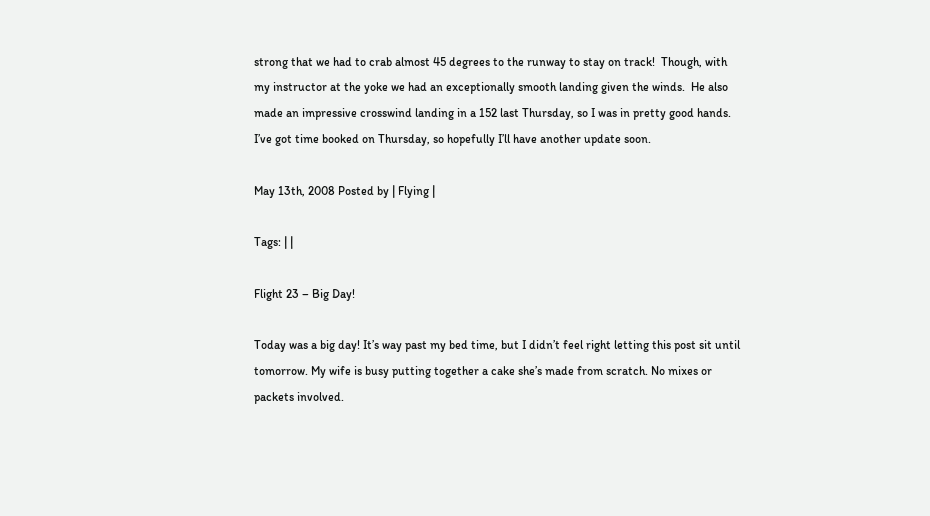strong that we had to crab almost 45 degrees to the runway to stay on track!  Though, with my instructor at the yoke we had an exceptionally smooth landing given the winds.  He also made an impressive crosswind landing in a 152 last Thursday, so I was in pretty good hands.  I’ve got time booked on Thursday, so hopefully I’ll have another update soon.

May 13th, 2008 Posted by | Flying |

Tags: | |

Flight 23 – Big Day!

Today was a big day! It’s way past my bed time, but I didn’t feel right letting this post sit until tomorrow. My wife is busy putting together a cake she’s made from scratch. No mixes or packets involved.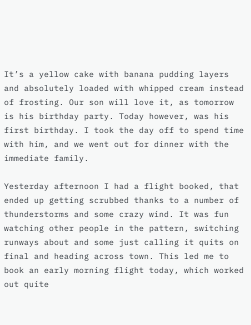It’s a yellow cake with banana pudding layers and absolutely loaded with whipped cream instead of frosting. Our son will love it, as tomorrow is his birthday party. Today however, was his first birthday. I took the day off to spend time with him, and we went out for dinner with the immediate family.

Yesterday afternoon I had a flight booked, that ended up getting scrubbed thanks to a number of thunderstorms and some crazy wind. It was fun watching other people in the pattern, switching runways about and some just calling it quits on final and heading across town. This led me to book an early morning flight today, which worked out quite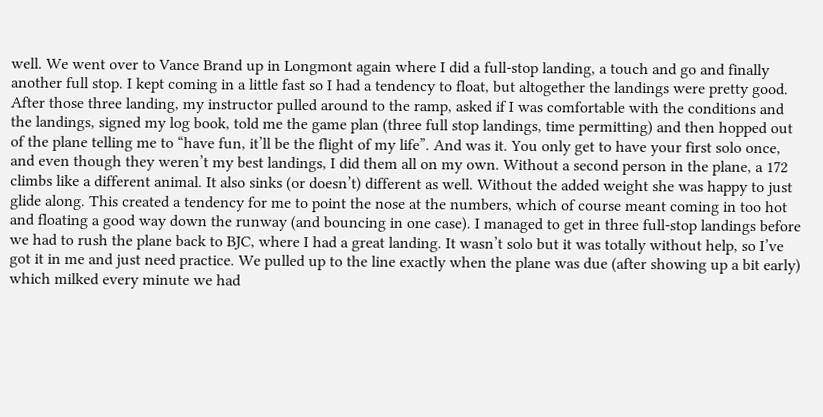well. We went over to Vance Brand up in Longmont again where I did a full-stop landing, a touch and go and finally another full stop. I kept coming in a little fast so I had a tendency to float, but altogether the landings were pretty good. After those three landing, my instructor pulled around to the ramp, asked if I was comfortable with the conditions and the landings, signed my log book, told me the game plan (three full stop landings, time permitting) and then hopped out of the plane telling me to “have fun, it’ll be the flight of my life”. And was it. You only get to have your first solo once, and even though they weren’t my best landings, I did them all on my own. Without a second person in the plane, a 172 climbs like a different animal. It also sinks (or doesn’t) different as well. Without the added weight she was happy to just glide along. This created a tendency for me to point the nose at the numbers, which of course meant coming in too hot and floating a good way down the runway (and bouncing in one case). I managed to get in three full-stop landings before we had to rush the plane back to BJC, where I had a great landing. It wasn’t solo but it was totally without help, so I’ve got it in me and just need practice. We pulled up to the line exactly when the plane was due (after showing up a bit early) which milked every minute we had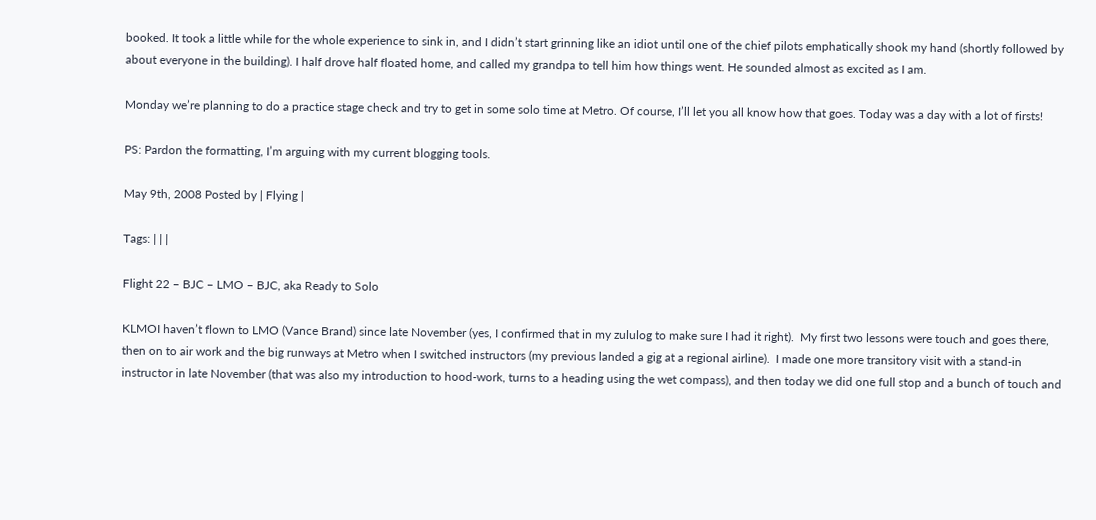booked. It took a little while for the whole experience to sink in, and I didn’t start grinning like an idiot until one of the chief pilots emphatically shook my hand (shortly followed by about everyone in the building). I half drove half floated home, and called my grandpa to tell him how things went. He sounded almost as excited as I am.

Monday we’re planning to do a practice stage check and try to get in some solo time at Metro. Of course, I’ll let you all know how that goes. Today was a day with a lot of firsts!

PS: Pardon the formatting, I’m arguing with my current blogging tools.

May 9th, 2008 Posted by | Flying |

Tags: | | |

Flight 22 – BJC – LMO – BJC, aka Ready to Solo

KLMOI haven’t flown to LMO (Vance Brand) since late November (yes, I confirmed that in my zululog to make sure I had it right).  My first two lessons were touch and goes there, then on to air work and the big runways at Metro when I switched instructors (my previous landed a gig at a regional airline).  I made one more transitory visit with a stand-in instructor in late November (that was also my introduction to hood-work, turns to a heading using the wet compass), and then today we did one full stop and a bunch of touch and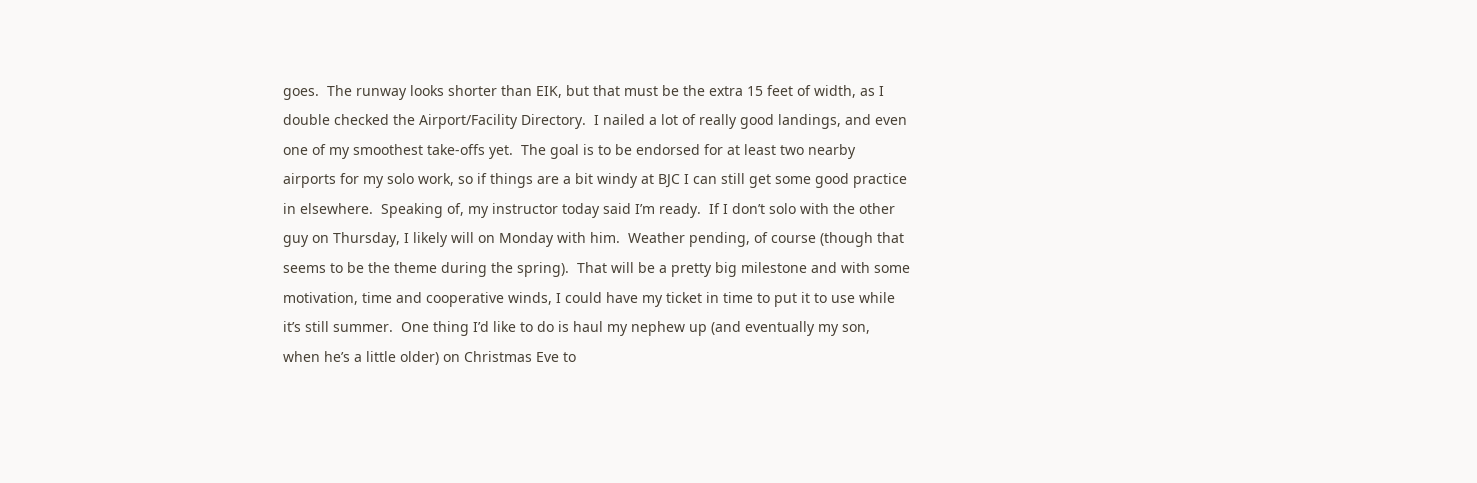goes.  The runway looks shorter than EIK, but that must be the extra 15 feet of width, as I double checked the Airport/Facility Directory.  I nailed a lot of really good landings, and even one of my smoothest take-offs yet.  The goal is to be endorsed for at least two nearby airports for my solo work, so if things are a bit windy at BJC I can still get some good practice in elsewhere.  Speaking of, my instructor today said I’m ready.  If I don’t solo with the other guy on Thursday, I likely will on Monday with him.  Weather pending, of course (though that seems to be the theme during the spring).  That will be a pretty big milestone and with some motivation, time and cooperative winds, I could have my ticket in time to put it to use while it’s still summer.  One thing I’d like to do is haul my nephew up (and eventually my son, when he’s a little older) on Christmas Eve to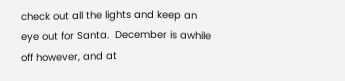check out all the lights and keep an eye out for Santa.  December is awhile off however, and at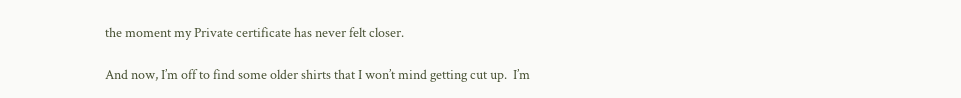the moment my Private certificate has never felt closer.

And now, I’m off to find some older shirts that I won’t mind getting cut up.  I’m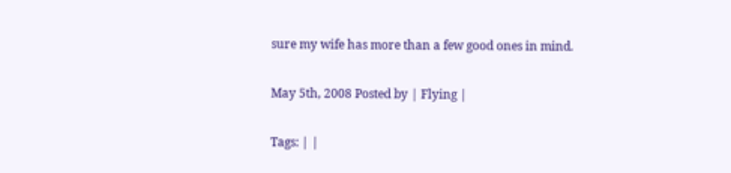sure my wife has more than a few good ones in mind.

May 5th, 2008 Posted by | Flying |

Tags: | |